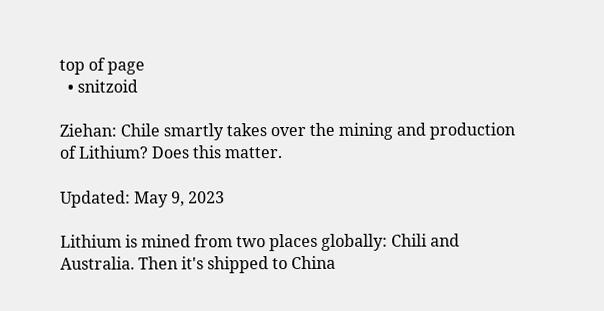top of page
  • snitzoid

Ziehan: Chile smartly takes over the mining and production of Lithium? Does this matter.

Updated: May 9, 2023

Lithium is mined from two places globally: Chili and Australia. Then it's shipped to China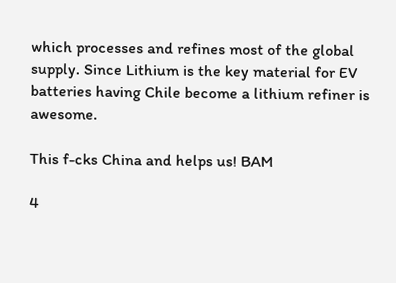which processes and refines most of the global supply. Since Lithium is the key material for EV batteries having Chile become a lithium refiner is awesome.

This f-cks China and helps us! BAM

4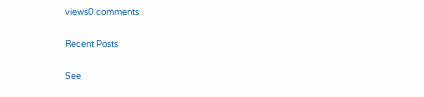views0 comments

Recent Posts

See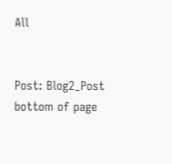All


Post: Blog2_Post
bottom of page